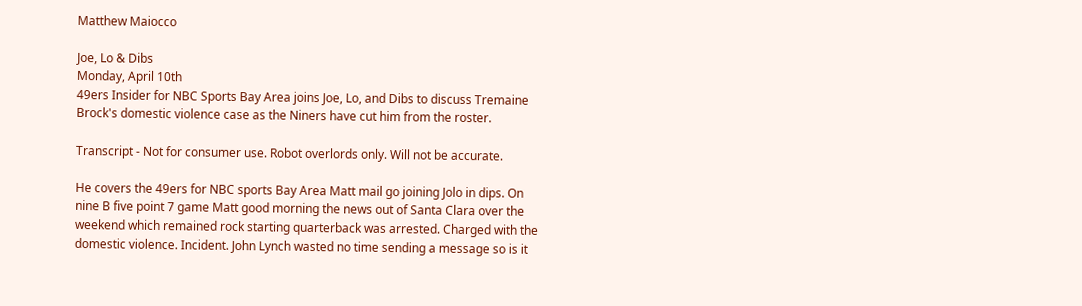Matthew Maiocco

Joe, Lo & Dibs
Monday, April 10th
49ers Insider for NBC Sports Bay Area joins Joe, Lo, and Dibs to discuss Tremaine Brock's domestic violence case as the Niners have cut him from the roster.

Transcript - Not for consumer use. Robot overlords only. Will not be accurate.

He covers the 49ers for NBC sports Bay Area Matt mail go joining Jolo in dips. On nine B five point 7 game Matt good morning the news out of Santa Clara over the weekend which remained rock starting quarterback was arrested. Charged with the domestic violence. Incident. John Lynch wasted no time sending a message so is it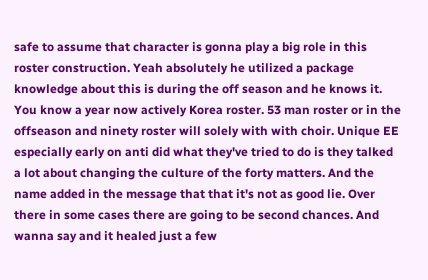safe to assume that character is gonna play a big role in this roster construction. Yeah absolutely he utilized a package knowledge about this is during the off season and he knows it. You know a year now actively Korea roster. 53 man roster or in the offseason and ninety roster will solely with with choir. Unique EE especially early on anti did what they've tried to do is they talked a lot about changing the culture of the forty matters. And the name added in the message that that it's not as good lie. Over there in some cases there are going to be second chances. And wanna say and it healed just a few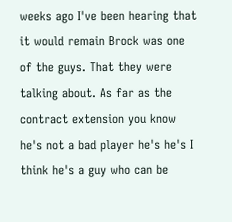weeks ago I've been hearing that it would remain Brock was one of the guys. That they were talking about. As far as the contract extension you know he's not a bad player he's he's I think he's a guy who can be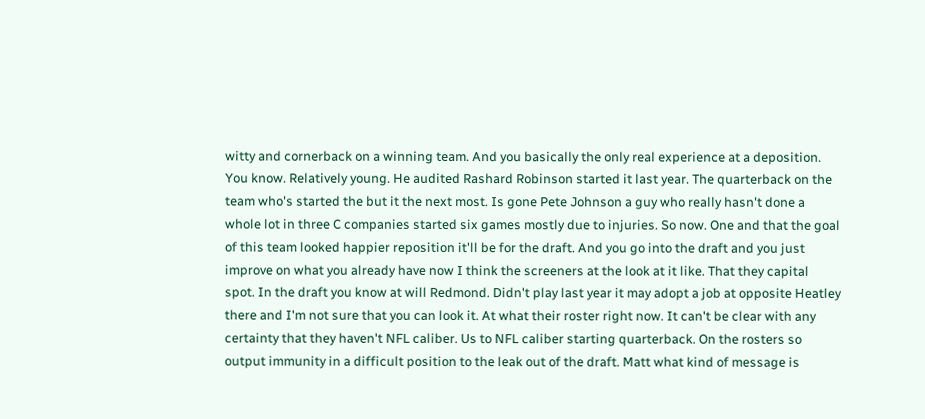witty and cornerback on a winning team. And you basically the only real experience at a deposition. You know. Relatively young. He audited Rashard Robinson started it last year. The quarterback on the team who's started the but it the next most. Is gone Pete Johnson a guy who really hasn't done a whole lot in three C companies started six games mostly due to injuries. So now. One and that the goal of this team looked happier reposition it'll be for the draft. And you go into the draft and you just improve on what you already have now I think the screeners at the look at it like. That they capital spot. In the draft you know at will Redmond. Didn't play last year it may adopt a job at opposite Heatley there and I'm not sure that you can look it. At what their roster right now. It can't be clear with any certainty that they haven't NFL caliber. Us to NFL caliber starting quarterback. On the rosters so output immunity in a difficult position to the leak out of the draft. Matt what kind of message is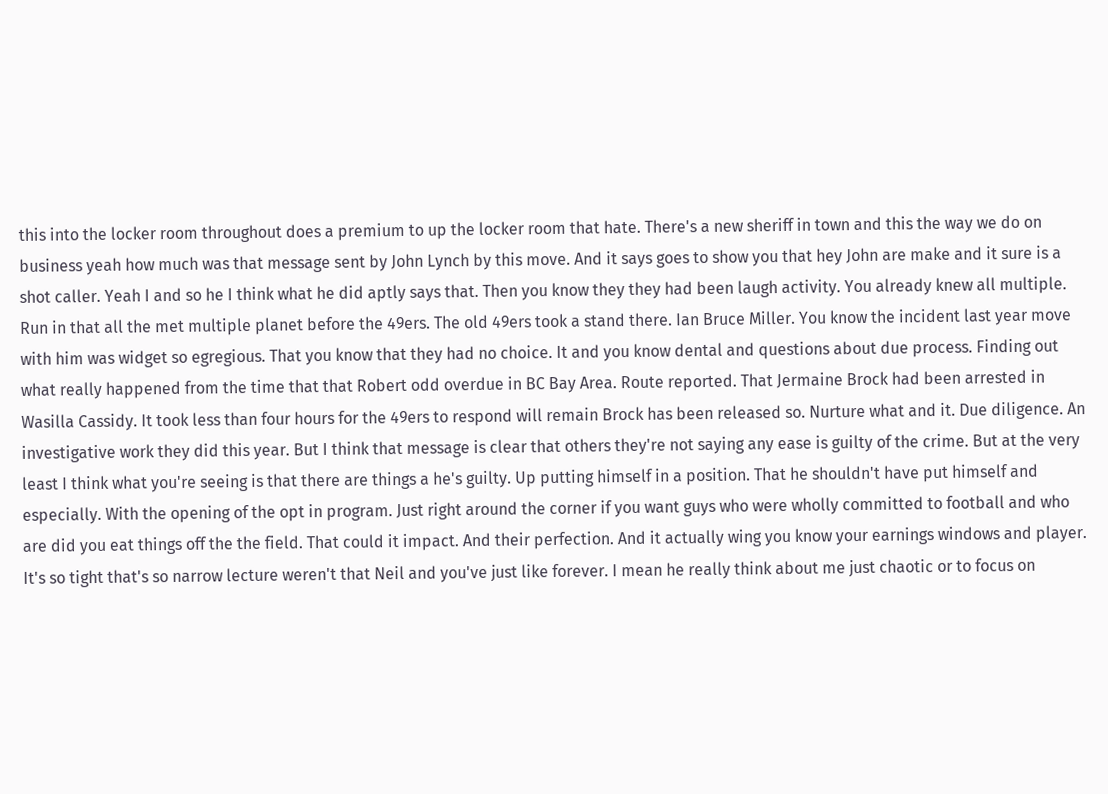this into the locker room throughout does a premium to up the locker room that hate. There's a new sheriff in town and this the way we do on business yeah how much was that message sent by John Lynch by this move. And it says goes to show you that hey John are make and it sure is a shot caller. Yeah I and so he I think what he did aptly says that. Then you know they they had been laugh activity. You already knew all multiple. Run in that all the met multiple planet before the 49ers. The old 49ers took a stand there. Ian Bruce Miller. You know the incident last year move with him was widget so egregious. That you know that they had no choice. It and you know dental and questions about due process. Finding out what really happened from the time that that Robert odd overdue in BC Bay Area. Route reported. That Jermaine Brock had been arrested in Wasilla Cassidy. It took less than four hours for the 49ers to respond will remain Brock has been released so. Nurture what and it. Due diligence. An investigative work they did this year. But I think that message is clear that others they're not saying any ease is guilty of the crime. But at the very least I think what you're seeing is that there are things a he's guilty. Up putting himself in a position. That he shouldn't have put himself and especially. With the opening of the opt in program. Just right around the corner if you want guys who were wholly committed to football and who are did you eat things off the the field. That could it impact. And their perfection. And it actually wing you know your earnings windows and player. It's so tight that's so narrow lecture weren't that Neil and you've just like forever. I mean he really think about me just chaotic or to focus on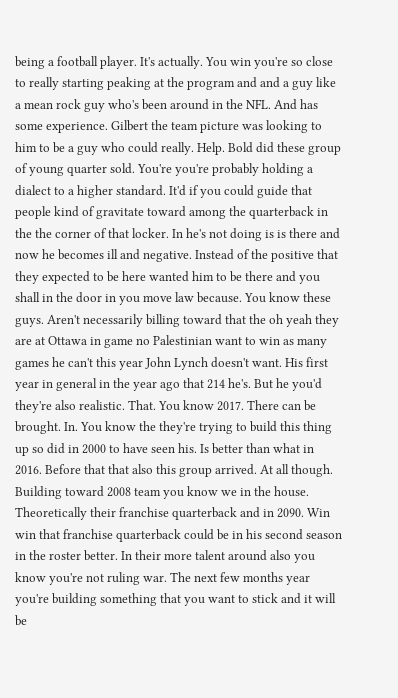being a football player. It's actually. You win you're so close to really starting peaking at the program and and a guy like a mean rock guy who's been around in the NFL. And has some experience. Gilbert the team picture was looking to him to be a guy who could really. Help. Bold did these group of young quarter sold. You're you're probably holding a dialect to a higher standard. It'd if you could guide that people kind of gravitate toward among the quarterback in the the corner of that locker. In he's not doing is is there and now he becomes ill and negative. Instead of the positive that they expected to be here wanted him to be there and you shall in the door in you move law because. You know these guys. Aren't necessarily billing toward that the oh yeah they are at Ottawa in game no Palestinian want to win as many games he can't this year John Lynch doesn't want. His first year in general in the year ago that 214 he's. But he you'd they're also realistic. That. You know 2017. There can be brought. In. You know the they're trying to build this thing up so did in 2000 to have seen his. Is better than what in 2016. Before that that also this group arrived. At all though. Building toward 2008 team you know we in the house. Theoretically their franchise quarterback and in 2090. Win win that franchise quarterback could be in his second season in the roster better. In their more talent around also you know you're not ruling war. The next few months year you're building something that you want to stick and it will be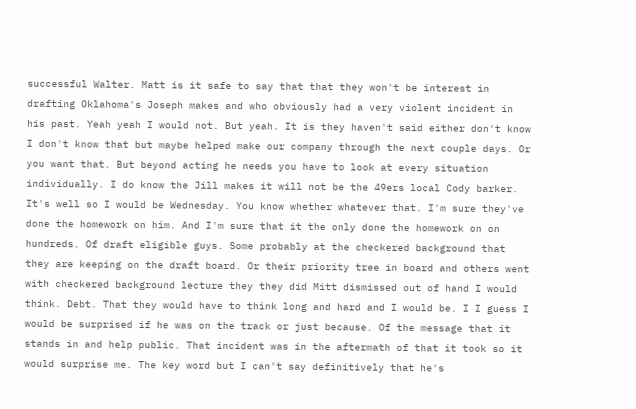successful Walter. Matt is it safe to say that that they won't be interest in drafting Oklahoma's Joseph makes and who obviously had a very violent incident in his past. Yeah yeah I would not. But yeah. It is they haven't said either don't know I don't know that but maybe helped make our company through the next couple days. Or you want that. But beyond acting he needs you have to look at every situation individually. I do know the Jill makes it will not be the 49ers local Cody barker. It's well so I would be Wednesday. You know whether whatever that. I'm sure they've done the homework on him. And I'm sure that it the only done the homework on on hundreds. Of draft eligible guys. Some probably at the checkered background that they are keeping on the draft board. Or their priority tree in board and others went with checkered background lecture they they did Mitt dismissed out of hand I would think. Debt. That they would have to think long and hard and I would be. I I guess I would be surprised if he was on the track or just because. Of the message that it stands in and help public. That incident was in the aftermath of that it took so it would surprise me. The key word but I can't say definitively that he's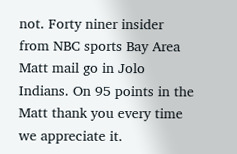not. Forty niner insider from NBC sports Bay Area Matt mail go in Jolo Indians. On 95 points in the Matt thank you every time we appreciate it.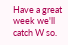Have a great week we'll catch W so.